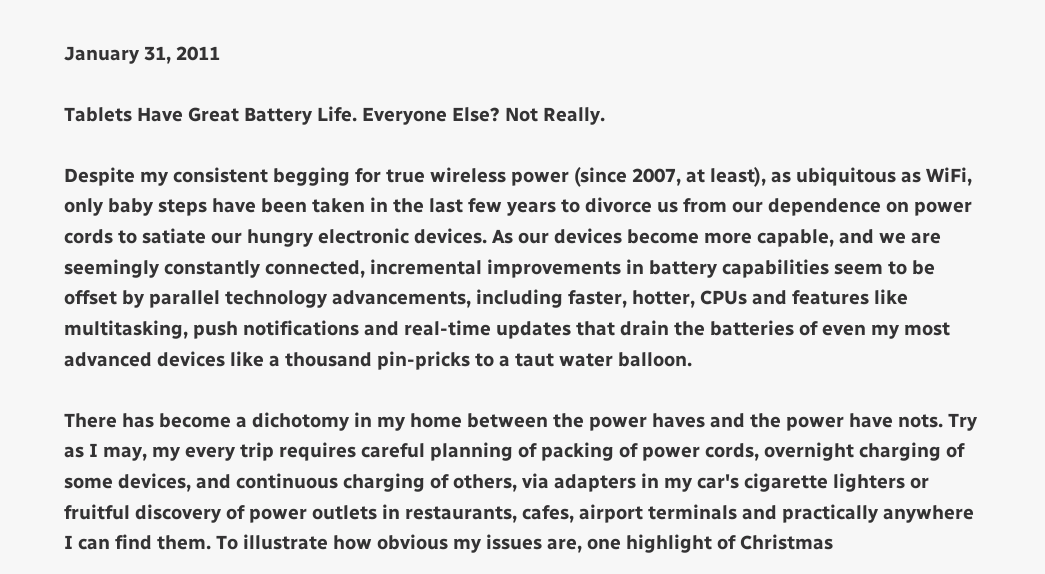January 31, 2011

Tablets Have Great Battery Life. Everyone Else? Not Really.

Despite my consistent begging for true wireless power (since 2007, at least), as ubiquitous as WiFi, only baby steps have been taken in the last few years to divorce us from our dependence on power cords to satiate our hungry electronic devices. As our devices become more capable, and we are seemingly constantly connected, incremental improvements in battery capabilities seem to be offset by parallel technology advancements, including faster, hotter, CPUs and features like multitasking, push notifications and real-time updates that drain the batteries of even my most advanced devices like a thousand pin-pricks to a taut water balloon.

There has become a dichotomy in my home between the power haves and the power have nots. Try as I may, my every trip requires careful planning of packing of power cords, overnight charging of some devices, and continuous charging of others, via adapters in my car's cigarette lighters or fruitful discovery of power outlets in restaurants, cafes, airport terminals and practically anywhere I can find them. To illustrate how obvious my issues are, one highlight of Christmas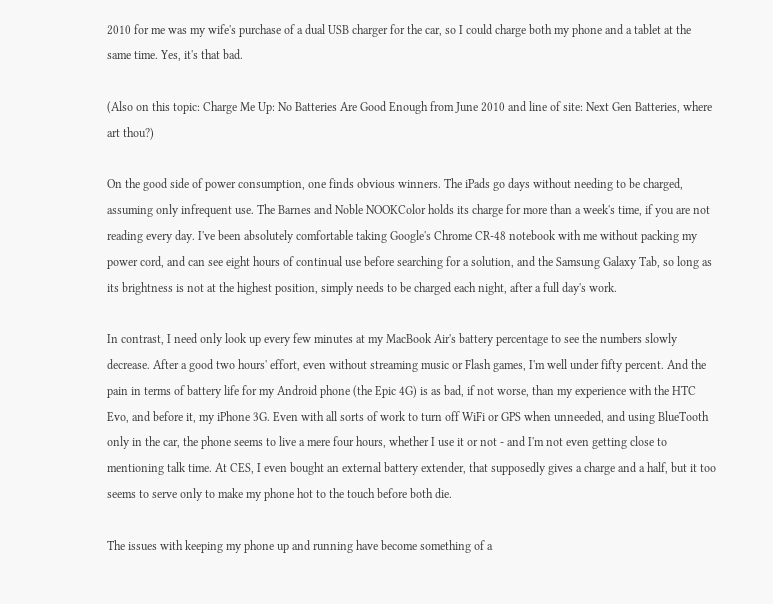2010 for me was my wife's purchase of a dual USB charger for the car, so I could charge both my phone and a tablet at the same time. Yes, it's that bad.

(Also on this topic: Charge Me Up: No Batteries Are Good Enough from June 2010 and line of site: Next Gen Batteries, where art thou?)

On the good side of power consumption, one finds obvious winners. The iPads go days without needing to be charged, assuming only infrequent use. The Barnes and Noble NOOKColor holds its charge for more than a week's time, if you are not reading every day. I've been absolutely comfortable taking Google's Chrome CR-48 notebook with me without packing my power cord, and can see eight hours of continual use before searching for a solution, and the Samsung Galaxy Tab, so long as its brightness is not at the highest position, simply needs to be charged each night, after a full day's work.

In contrast, I need only look up every few minutes at my MacBook Air's battery percentage to see the numbers slowly decrease. After a good two hours' effort, even without streaming music or Flash games, I'm well under fifty percent. And the pain in terms of battery life for my Android phone (the Epic 4G) is as bad, if not worse, than my experience with the HTC Evo, and before it, my iPhone 3G. Even with all sorts of work to turn off WiFi or GPS when unneeded, and using BlueTooth only in the car, the phone seems to live a mere four hours, whether I use it or not - and I'm not even getting close to mentioning talk time. At CES, I even bought an external battery extender, that supposedly gives a charge and a half, but it too seems to serve only to make my phone hot to the touch before both die.

The issues with keeping my phone up and running have become something of a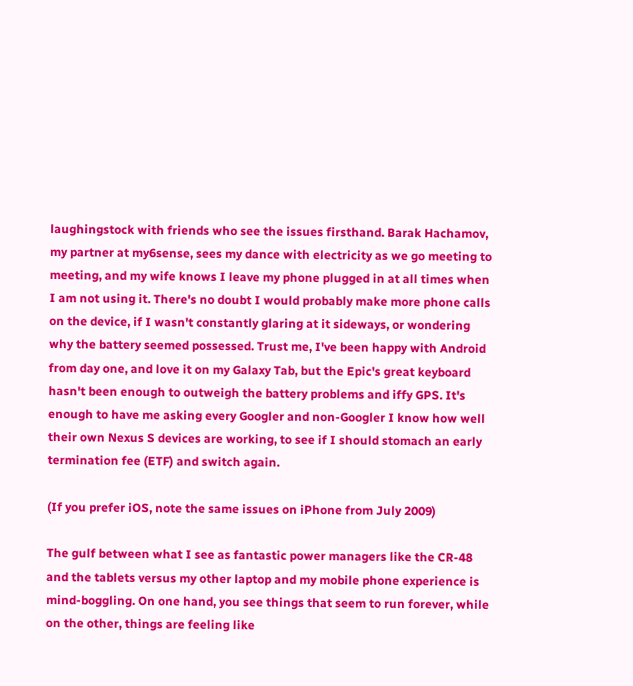laughingstock with friends who see the issues firsthand. Barak Hachamov, my partner at my6sense, sees my dance with electricity as we go meeting to meeting, and my wife knows I leave my phone plugged in at all times when I am not using it. There's no doubt I would probably make more phone calls on the device, if I wasn't constantly glaring at it sideways, or wondering why the battery seemed possessed. Trust me, I've been happy with Android from day one, and love it on my Galaxy Tab, but the Epic's great keyboard hasn't been enough to outweigh the battery problems and iffy GPS. It's enough to have me asking every Googler and non-Googler I know how well their own Nexus S devices are working, to see if I should stomach an early termination fee (ETF) and switch again.

(If you prefer iOS, note the same issues on iPhone from July 2009)

The gulf between what I see as fantastic power managers like the CR-48 and the tablets versus my other laptop and my mobile phone experience is mind-boggling. On one hand, you see things that seem to run forever, while on the other, things are feeling like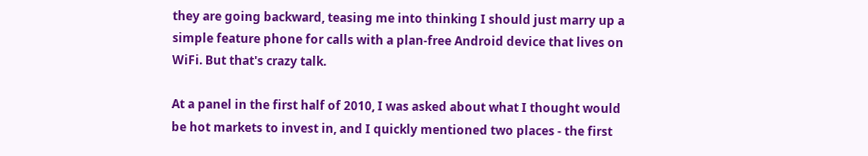they are going backward, teasing me into thinking I should just marry up a simple feature phone for calls with a plan-free Android device that lives on WiFi. But that's crazy talk.

At a panel in the first half of 2010, I was asked about what I thought would be hot markets to invest in, and I quickly mentioned two places - the first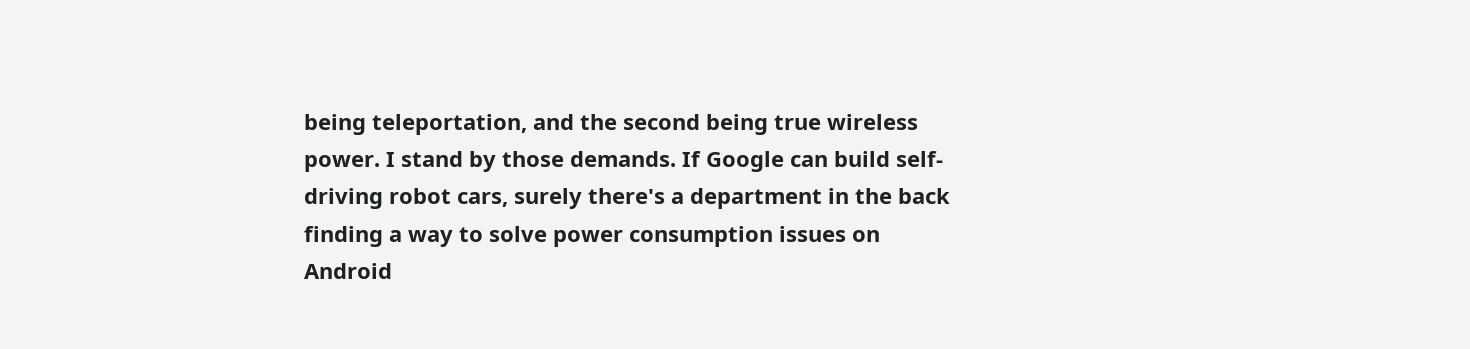being teleportation, and the second being true wireless power. I stand by those demands. If Google can build self-driving robot cars, surely there's a department in the back finding a way to solve power consumption issues on Android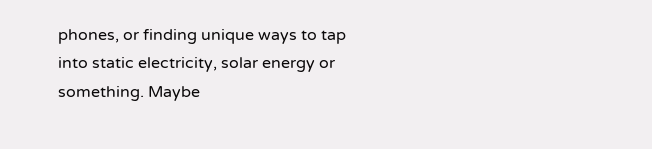phones, or finding unique ways to tap into static electricity, solar energy or something. Maybe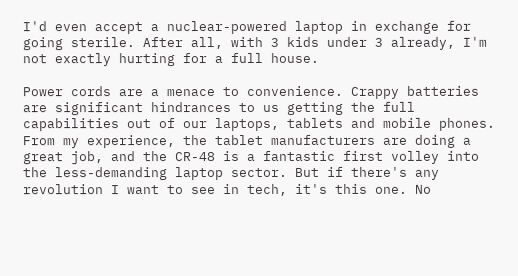I'd even accept a nuclear-powered laptop in exchange for going sterile. After all, with 3 kids under 3 already, I'm not exactly hurting for a full house.

Power cords are a menace to convenience. Crappy batteries are significant hindrances to us getting the full capabilities out of our laptops, tablets and mobile phones. From my experience, the tablet manufacturers are doing a great job, and the CR-48 is a fantastic first volley into the less-demanding laptop sector. But if there's any revolution I want to see in tech, it's this one. No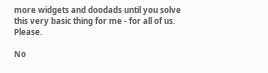more widgets and doodads until you solve this very basic thing for me - for all of us. Please.

No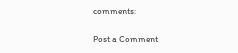comments:

Post a Comment